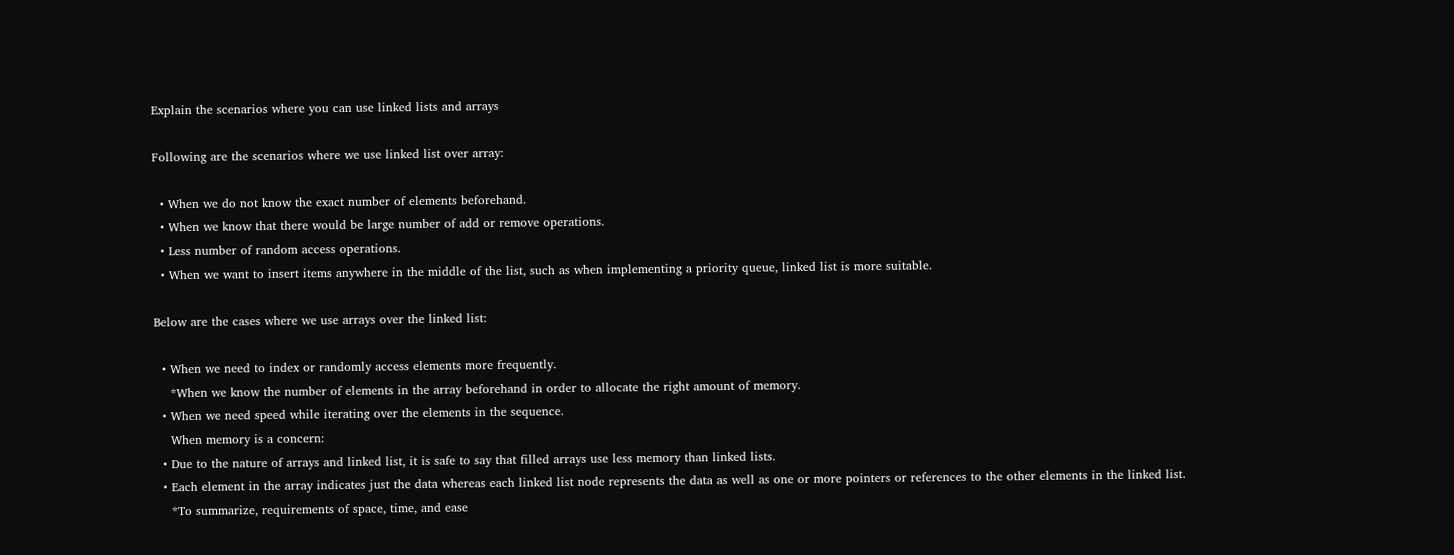Explain the scenarios where you can use linked lists and arrays

Following are the scenarios where we use linked list over array:

  • When we do not know the exact number of elements beforehand.
  • When we know that there would be large number of add or remove operations.
  • Less number of random access operations.
  • When we want to insert items anywhere in the middle of the list, such as when implementing a priority queue, linked list is more suitable.

Below are the cases where we use arrays over the linked list:

  • When we need to index or randomly access elements more frequently.
    *When we know the number of elements in the array beforehand in order to allocate the right amount of memory.
  • When we need speed while iterating over the elements in the sequence.
    When memory is a concern:
  • Due to the nature of arrays and linked list, it is safe to say that filled arrays use less memory than linked lists.
  • Each element in the array indicates just the data whereas each linked list node represents the data as well as one or more pointers or references to the other elements in the linked list.
    *To summarize, requirements of space, time, and ease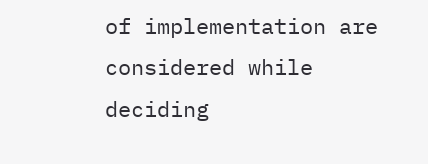of implementation are considered while deciding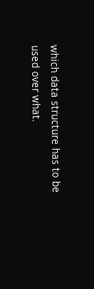which data structure has to be used over what.